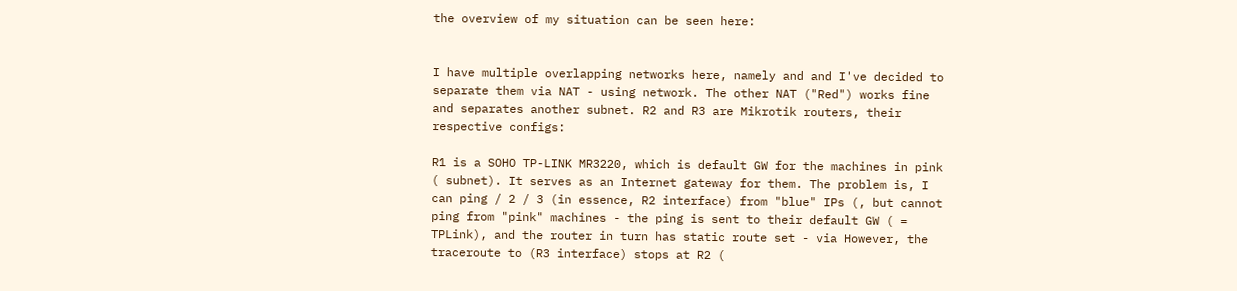the overview of my situation can be seen here:


I have multiple overlapping networks here, namely and and I've decided to separate them via NAT - using network. The other NAT ("Red") works fine and separates another subnet. R2 and R3 are Mikrotik routers, their respective configs:

R1 is a SOHO TP-LINK MR3220, which is default GW for the machines in pink ( subnet). It serves as an Internet gateway for them. The problem is, I can ping / 2 / 3 (in essence, R2 interface) from "blue" IPs (, but cannot ping from "pink" machines - the ping is sent to their default GW ( = TPLink), and the router in turn has static route set - via However, the traceroute to (R3 interface) stops at R2 (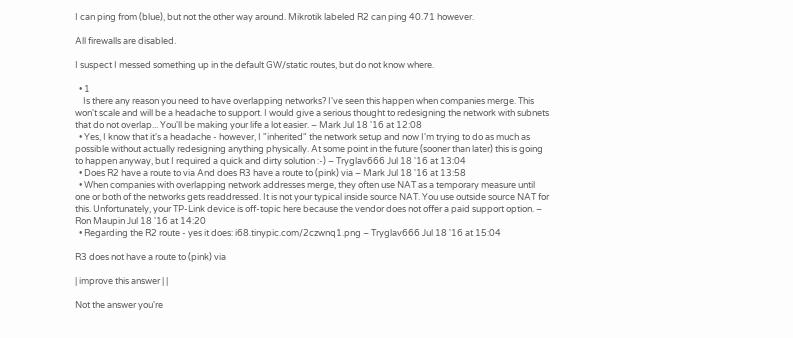I can ping from (blue), but not the other way around. Mikrotik labeled R2 can ping 40.71 however.

All firewalls are disabled.

I suspect I messed something up in the default GW/static routes, but do not know where.

  • 1
    Is there any reason you need to have overlapping networks? I've seen this happen when companies merge. This won't scale and will be a headache to support. I would give a serious thought to redesigning the network with subnets that do not overlap... You'll be making your life a lot easier. – Mark Jul 18 '16 at 12:08
  • Yes, I know that it's a headache - however, I "inherited" the network setup and now I'm trying to do as much as possible without actually redesigning anything physically. At some point in the future (sooner than later) this is going to happen anyway, but I required a quick and dirty solution :-) – Tryglav666 Jul 18 '16 at 13:04
  • Does R2 have a route to via And does R3 have a route to (pink) via – Mark Jul 18 '16 at 13:58
  • When companies with overlapping network addresses merge, they often use NAT as a temporary measure until one or both of the networks gets readdressed. It is not your typical inside source NAT. You use outside source NAT for this. Unfortunately, your TP-Link device is off-topic here because the vendor does not offer a paid support option. – Ron Maupin Jul 18 '16 at 14:20
  • Regarding the R2 route - yes it does: i68.tinypic.com/2czwnq1.png – Tryglav666 Jul 18 '16 at 15:04

R3 does not have a route to (pink) via

| improve this answer | |

Not the answer you're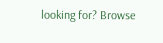looking for? Browse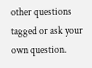other questions tagged or ask your own question.